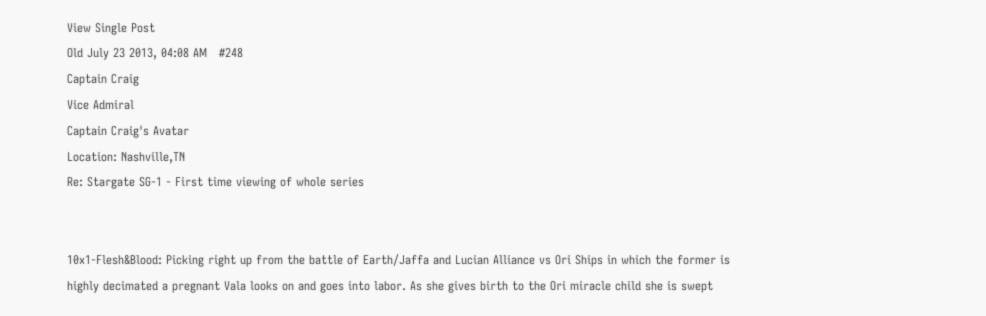View Single Post
Old July 23 2013, 04:08 AM   #248
Captain Craig
Vice Admiral
Captain Craig's Avatar
Location: Nashville,TN
Re: Stargate SG-1 - First time viewing of whole series


10x1-Flesh&Blood: Picking right up from the battle of Earth/Jaffa and Lucian Alliance vs Ori Ships in which the former is highly decimated a pregnant Vala looks on and goes into labor. As she gives birth to the Ori miracle child she is swept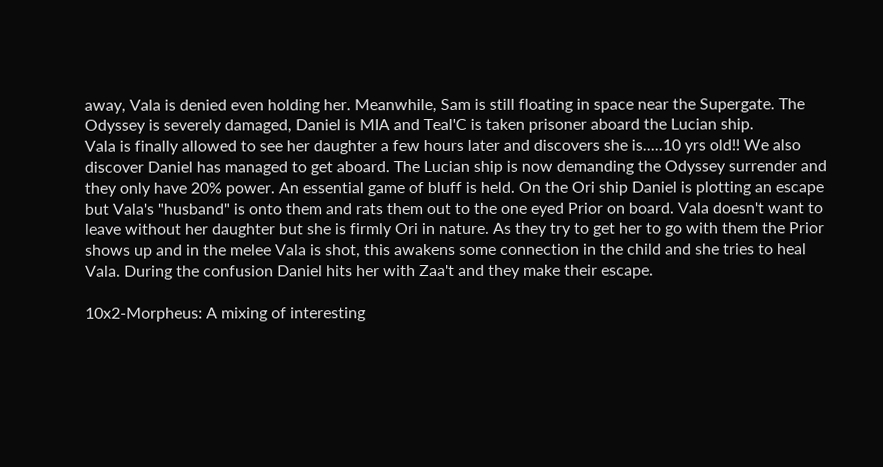away, Vala is denied even holding her. Meanwhile, Sam is still floating in space near the Supergate. The Odyssey is severely damaged, Daniel is MIA and Teal'C is taken prisoner aboard the Lucian ship.
Vala is finally allowed to see her daughter a few hours later and discovers she is.....10 yrs old!! We also discover Daniel has managed to get aboard. The Lucian ship is now demanding the Odyssey surrender and they only have 20% power. An essential game of bluff is held. On the Ori ship Daniel is plotting an escape but Vala's "husband" is onto them and rats them out to the one eyed Prior on board. Vala doesn't want to leave without her daughter but she is firmly Ori in nature. As they try to get her to go with them the Prior shows up and in the melee Vala is shot, this awakens some connection in the child and she tries to heal Vala. During the confusion Daniel hits her with Zaa't and they make their escape.

10x2-Morpheus: A mixing of interesting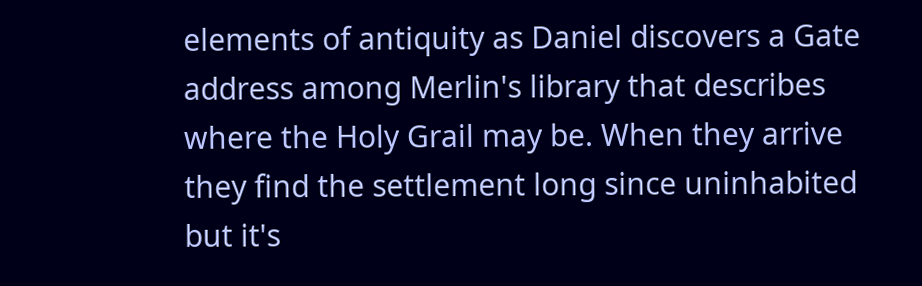elements of antiquity as Daniel discovers a Gate address among Merlin's library that describes where the Holy Grail may be. When they arrive they find the settlement long since uninhabited but it's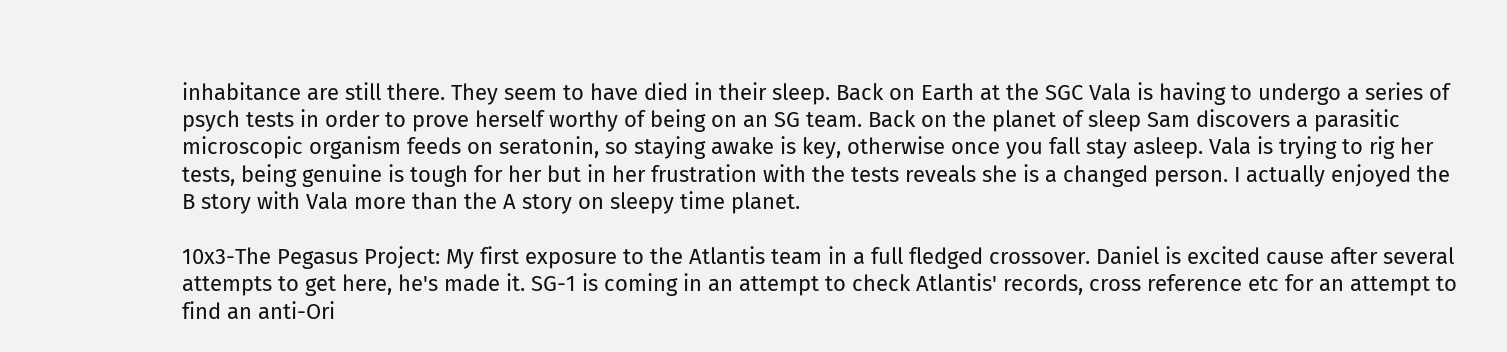inhabitance are still there. They seem to have died in their sleep. Back on Earth at the SGC Vala is having to undergo a series of psych tests in order to prove herself worthy of being on an SG team. Back on the planet of sleep Sam discovers a parasitic microscopic organism feeds on seratonin, so staying awake is key, otherwise once you fall stay asleep. Vala is trying to rig her tests, being genuine is tough for her but in her frustration with the tests reveals she is a changed person. I actually enjoyed the B story with Vala more than the A story on sleepy time planet.

10x3-The Pegasus Project: My first exposure to the Atlantis team in a full fledged crossover. Daniel is excited cause after several attempts to get here, he's made it. SG-1 is coming in an attempt to check Atlantis' records, cross reference etc for an attempt to find an anti-Ori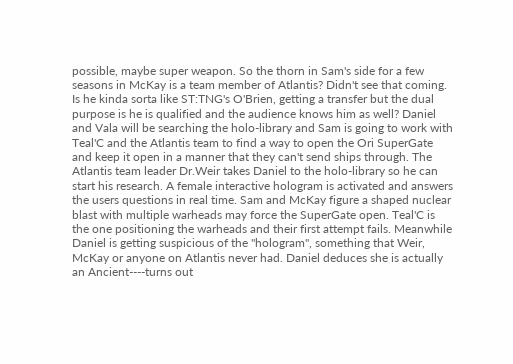possible, maybe super weapon. So the thorn in Sam's side for a few seasons in McKay is a team member of Atlantis? Didn't see that coming. Is he kinda sorta like ST:TNG's O'Brien, getting a transfer but the dual purpose is he is qualified and the audience knows him as well? Daniel and Vala will be searching the holo-library and Sam is going to work with Teal'C and the Atlantis team to find a way to open the Ori SuperGate and keep it open in a manner that they can't send ships through. The Atlantis team leader Dr.Weir takes Daniel to the holo-library so he can start his research. A female interactive hologram is activated and answers the users questions in real time. Sam and McKay figure a shaped nuclear blast with multiple warheads may force the SuperGate open. Teal'C is the one positioning the warheads and their first attempt fails. Meanwhile Daniel is getting suspicious of the "hologram", something that Weir, McKay or anyone on Atlantis never had. Daniel deduces she is actually an Ancient----turns out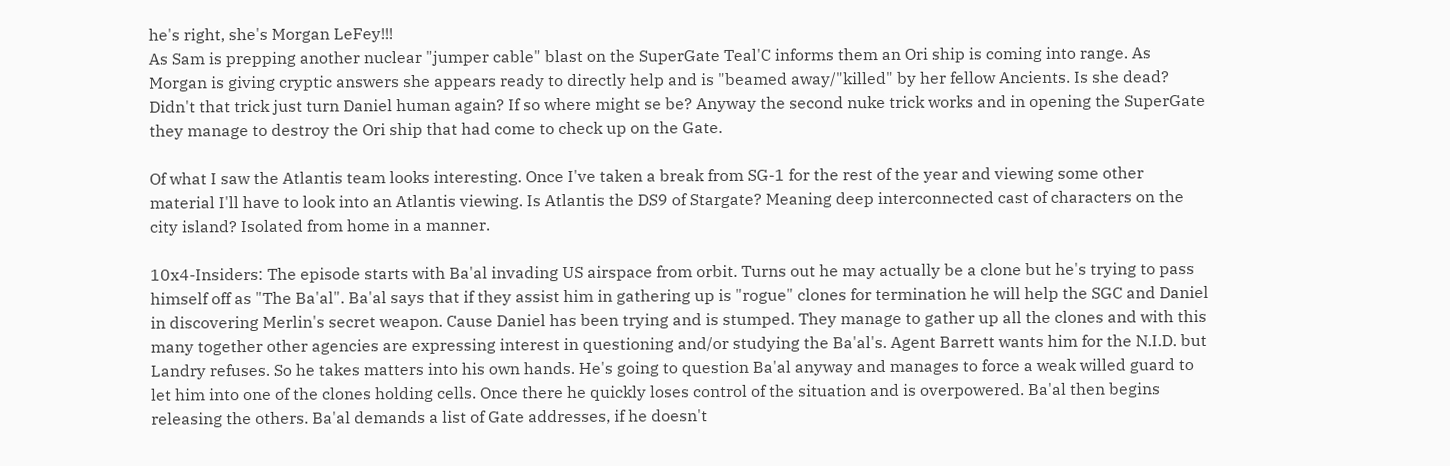he's right, she's Morgan LeFey!!!
As Sam is prepping another nuclear "jumper cable" blast on the SuperGate Teal'C informs them an Ori ship is coming into range. As Morgan is giving cryptic answers she appears ready to directly help and is "beamed away/"killed" by her fellow Ancients. Is she dead? Didn't that trick just turn Daniel human again? If so where might se be? Anyway the second nuke trick works and in opening the SuperGate they manage to destroy the Ori ship that had come to check up on the Gate.

Of what I saw the Atlantis team looks interesting. Once I've taken a break from SG-1 for the rest of the year and viewing some other material I'll have to look into an Atlantis viewing. Is Atlantis the DS9 of Stargate? Meaning deep interconnected cast of characters on the city island? Isolated from home in a manner.

10x4-Insiders: The episode starts with Ba'al invading US airspace from orbit. Turns out he may actually be a clone but he's trying to pass himself off as "The Ba'al". Ba'al says that if they assist him in gathering up is "rogue" clones for termination he will help the SGC and Daniel in discovering Merlin's secret weapon. Cause Daniel has been trying and is stumped. They manage to gather up all the clones and with this many together other agencies are expressing interest in questioning and/or studying the Ba'al's. Agent Barrett wants him for the N.I.D. but Landry refuses. So he takes matters into his own hands. He's going to question Ba'al anyway and manages to force a weak willed guard to let him into one of the clones holding cells. Once there he quickly loses control of the situation and is overpowered. Ba'al then begins releasing the others. Ba'al demands a list of Gate addresses, if he doesn't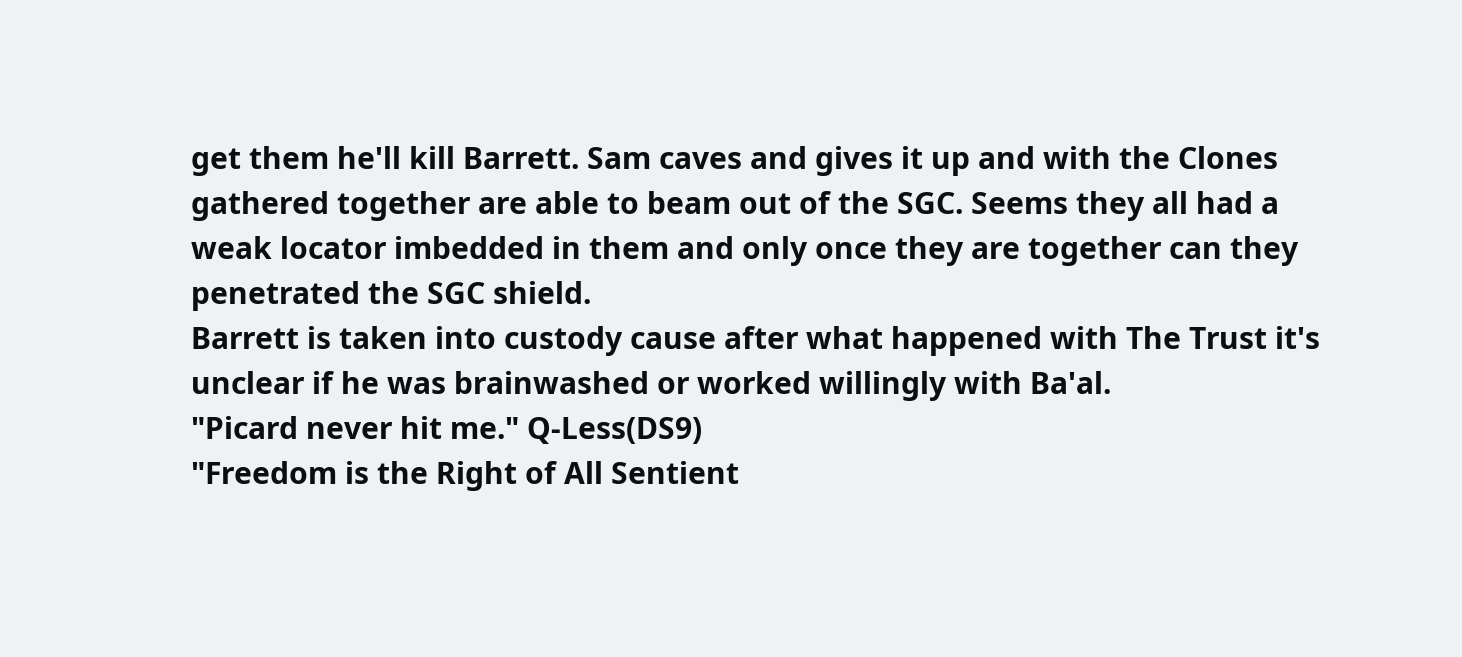get them he'll kill Barrett. Sam caves and gives it up and with the Clones gathered together are able to beam out of the SGC. Seems they all had a weak locator imbedded in them and only once they are together can they penetrated the SGC shield.
Barrett is taken into custody cause after what happened with The Trust it's unclear if he was brainwashed or worked willingly with Ba'al.
"Picard never hit me." Q-Less(DS9)
"Freedom is the Right of All Sentient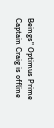Beings" Optimus Prime
Captain Craig is offline